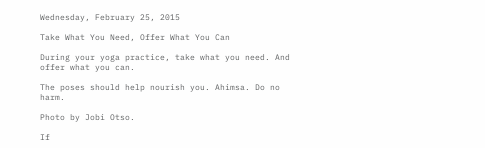Wednesday, February 25, 2015

Take What You Need, Offer What You Can

During your yoga practice, take what you need. And offer what you can.

The poses should help nourish you. Ahimsa. Do no harm.

Photo by Jobi Otso.

If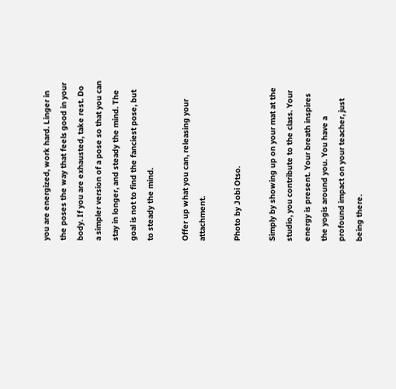you are energized, work hard. Linger in the poses the way that feels good in your body. If you are exhausted, take rest. Do a simpler version of a pose so that you can stay in longer, and steady the mind. The goal is not to find the fanciest pose, but to steady the mind.

Offer up what you can, releasing your attachment.

Photo by Jobi Otso.

Simply by showing up on your mat at the studio, you contribute to the class. Your energy is present. Your breath inspires the yogis around you. You have a profound impact on your teacher, just being there.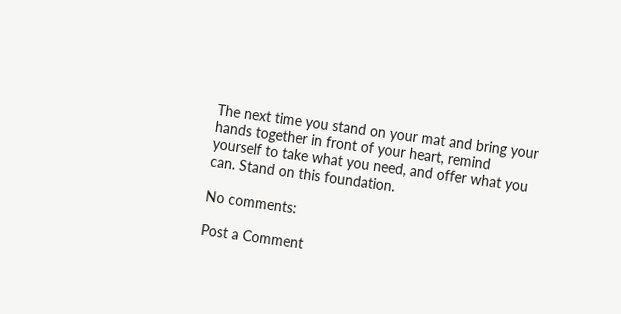The next time you stand on your mat and bring your hands together in front of your heart, remind yourself to take what you need, and offer what you can. Stand on this foundation.

No comments:

Post a Comment